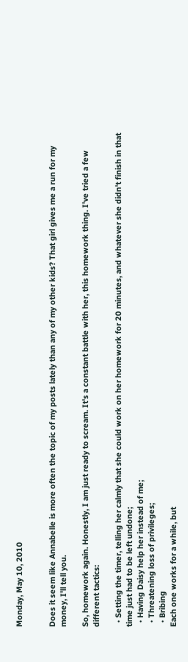Monday, May 10, 2010


Does it seem like Annabelle is more often the topic of my posts lately than any of my other kids? That girl gives me a run for my money, I'll tell you.

So, homework again. Honestly, I am just ready to scream. It's a constant battle with her, this homework thing. I've tried a few different tactics:

  • Setting the timer, telling her calmly that she could work on her homework for 20 minutes, and whatever she didn't finish in that time just had to be left undone;
  • Having Daisy help her instead of me;
  • Threatening loss of privileges;
  • Bribing
Each one works for a while, but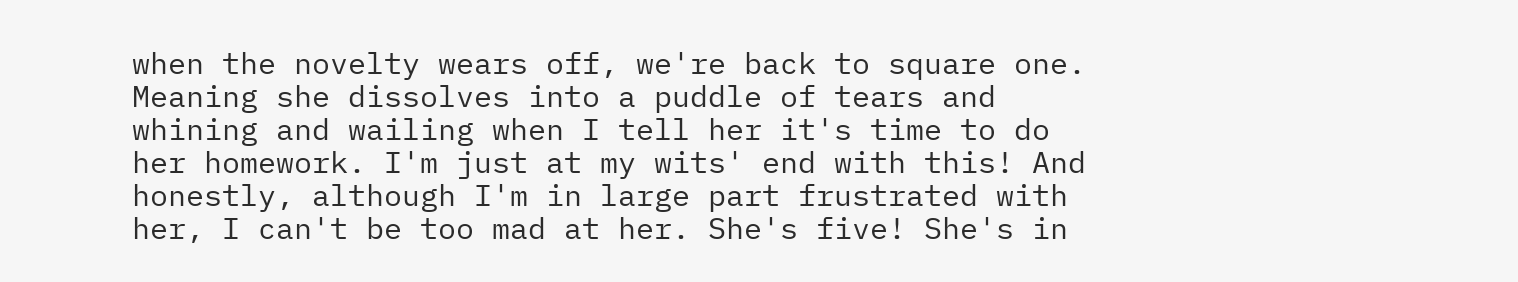when the novelty wears off, we're back to square one. Meaning she dissolves into a puddle of tears and whining and wailing when I tell her it's time to do her homework. I'm just at my wits' end with this! And honestly, although I'm in large part frustrated with her, I can't be too mad at her. She's five! She's in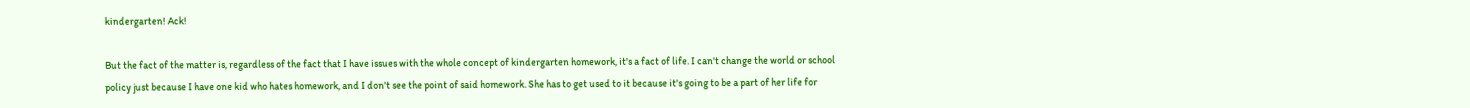kindergarten! Ack!

But the fact of the matter is, regardless of the fact that I have issues with the whole concept of kindergarten homework, it's a fact of life. I can't change the world or school policy just because I have one kid who hates homework, and I don't see the point of said homework. She has to get used to it because it's going to be a part of her life for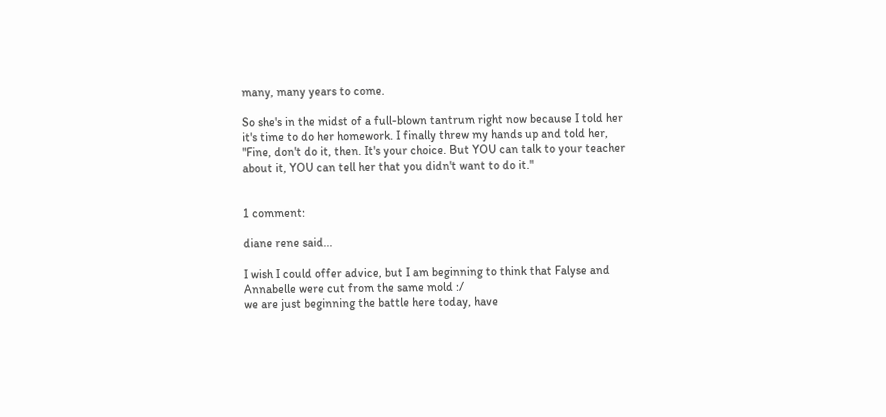many, many years to come.

So she's in the midst of a full-blown tantrum right now because I told her it's time to do her homework. I finally threw my hands up and told her, "Fine, don't do it, then. It's your choice. But YOU can talk to your teacher about it, YOU can tell her that you didn't want to do it."


1 comment:

diane rene said...

I wish I could offer advice, but I am beginning to think that Falyse and Annabelle were cut from the same mold :/
we are just beginning the battle here today, have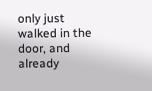only just walked in the door, and already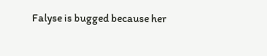Falyse is bugged because her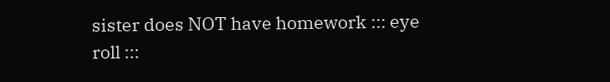sister does NOT have homework ::: eye roll :::